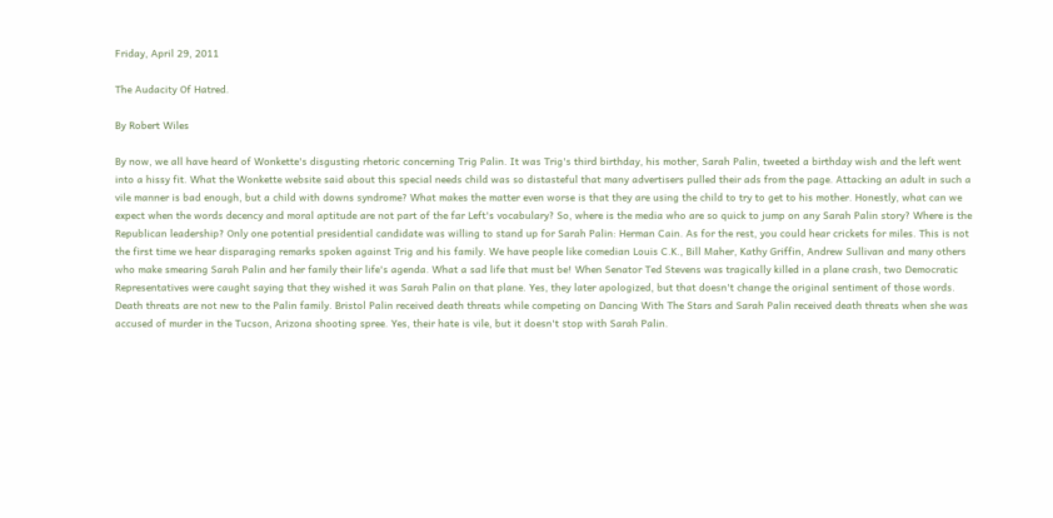Friday, April 29, 2011

The Audacity Of Hatred.

By Robert Wiles

By now, we all have heard of Wonkette's disgusting rhetoric concerning Trig Palin. It was Trig's third birthday, his mother, Sarah Palin, tweeted a birthday wish and the left went into a hissy fit. What the Wonkette website said about this special needs child was so distasteful that many advertisers pulled their ads from the page. Attacking an adult in such a vile manner is bad enough, but a child with downs syndrome? What makes the matter even worse is that they are using the child to try to get to his mother. Honestly, what can we expect when the words decency and moral aptitude are not part of the far Left's vocabulary? So, where is the media who are so quick to jump on any Sarah Palin story? Where is the Republican leadership? Only one potential presidential candidate was willing to stand up for Sarah Palin: Herman Cain. As for the rest, you could hear crickets for miles. This is not the first time we hear disparaging remarks spoken against Trig and his family. We have people like comedian Louis C.K., Bill Maher, Kathy Griffin, Andrew Sullivan and many others who make smearing Sarah Palin and her family their life's agenda. What a sad life that must be! When Senator Ted Stevens was tragically killed in a plane crash, two Democratic Representatives were caught saying that they wished it was Sarah Palin on that plane. Yes, they later apologized, but that doesn't change the original sentiment of those words. Death threats are not new to the Palin family. Bristol Palin received death threats while competing on Dancing With The Stars and Sarah Palin received death threats when she was accused of murder in the Tucson, Arizona shooting spree. Yes, their hate is vile, but it doesn't stop with Sarah Palin.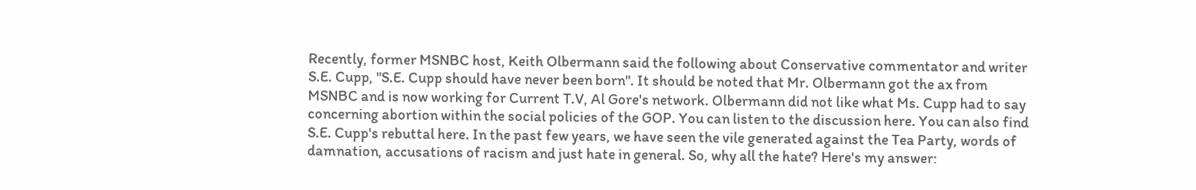Recently, former MSNBC host, Keith Olbermann said the following about Conservative commentator and writer S.E. Cupp, "S.E. Cupp should have never been born". It should be noted that Mr. Olbermann got the ax from MSNBC and is now working for Current T.V, Al Gore's network. Olbermann did not like what Ms. Cupp had to say concerning abortion within the social policies of the GOP. You can listen to the discussion here. You can also find S.E. Cupp's rebuttal here. In the past few years, we have seen the vile generated against the Tea Party, words of damnation, accusations of racism and just hate in general. So, why all the hate? Here's my answer: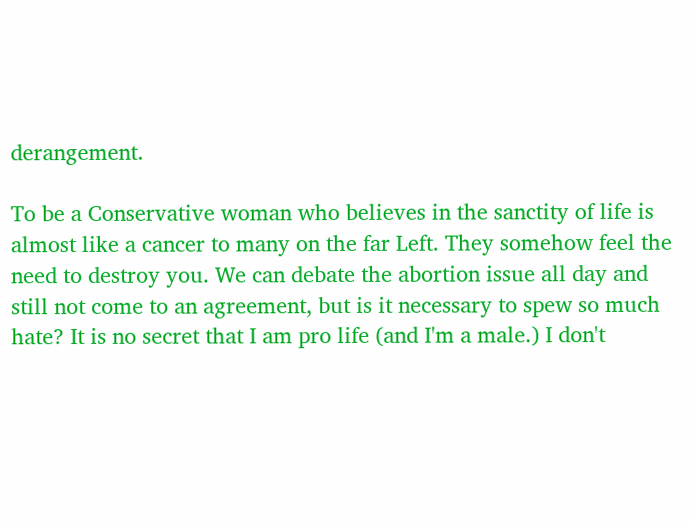derangement.

To be a Conservative woman who believes in the sanctity of life is almost like a cancer to many on the far Left. They somehow feel the need to destroy you. We can debate the abortion issue all day and still not come to an agreement, but is it necessary to spew so much hate? It is no secret that I am pro life (and I'm a male.) I don't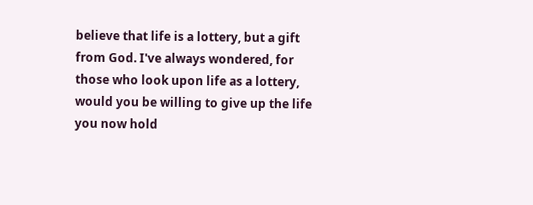believe that life is a lottery, but a gift from God. I've always wondered, for those who look upon life as a lottery, would you be willing to give up the life you now hold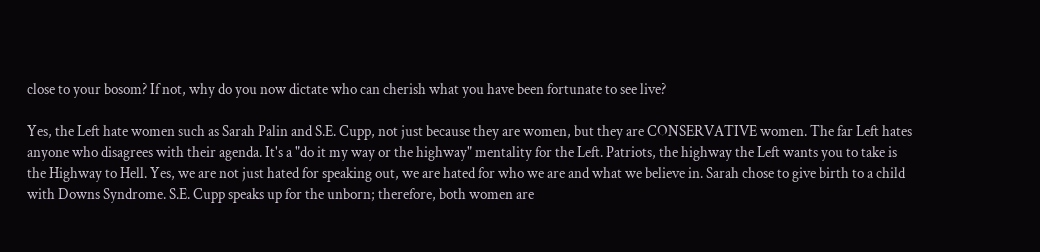close to your bosom? If not, why do you now dictate who can cherish what you have been fortunate to see live?

Yes, the Left hate women such as Sarah Palin and S.E. Cupp, not just because they are women, but they are CONSERVATIVE women. The far Left hates anyone who disagrees with their agenda. It's a "do it my way or the highway" mentality for the Left. Patriots, the highway the Left wants you to take is the Highway to Hell. Yes, we are not just hated for speaking out, we are hated for who we are and what we believe in. Sarah chose to give birth to a child with Downs Syndrome. S.E. Cupp speaks up for the unborn; therefore, both women are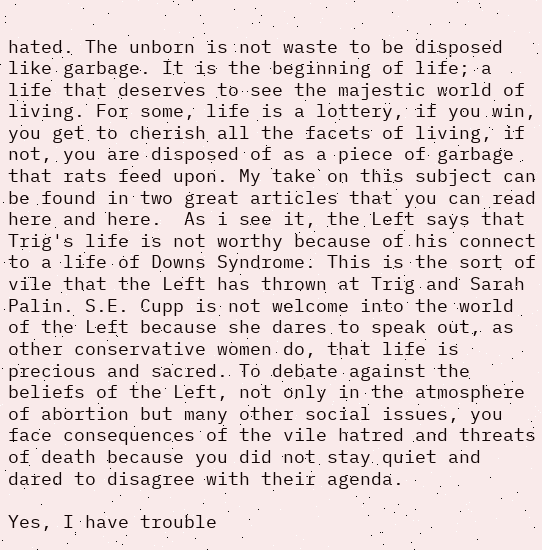hated. The unborn is not waste to be disposed like garbage. It is the beginning of life; a life that deserves to see the majestic world of living. For some, life is a lottery, if you win, you get to cherish all the facets of living, if not, you are disposed of as a piece of garbage that rats feed upon. My take on this subject can be found in two great articles that you can read here and here.  As i see it, the Left says that Trig's life is not worthy because of his connect to a life of Downs Syndrome. This is the sort of vile that the Left has thrown at Trig and Sarah Palin. S.E. Cupp is not welcome into the world of the Left because she dares to speak out, as other conservative women do, that life is precious and sacred. To debate against the beliefs of the Left, not only in the atmosphere of abortion but many other social issues, you face consequences of the vile hatred and threats of death because you did not stay quiet and dared to disagree with their agenda.

Yes, I have trouble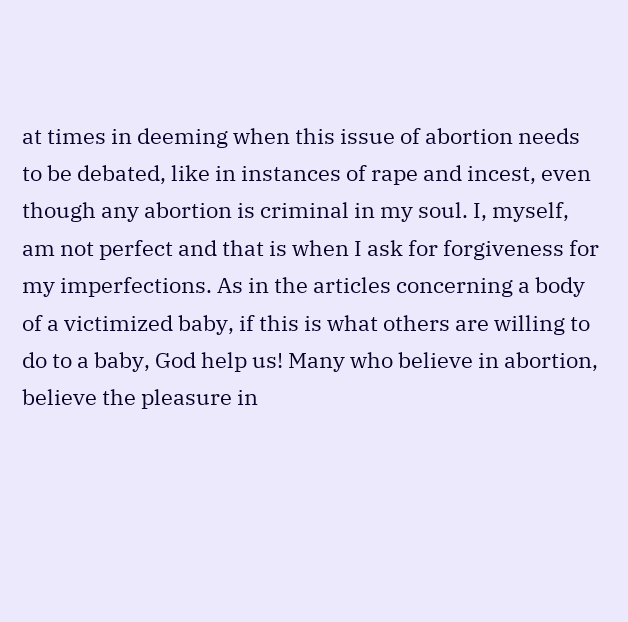at times in deeming when this issue of abortion needs to be debated, like in instances of rape and incest, even though any abortion is criminal in my soul. I, myself, am not perfect and that is when I ask for forgiveness for my imperfections. As in the articles concerning a body of a victimized baby, if this is what others are willing to do to a baby, God help us! Many who believe in abortion, believe the pleasure in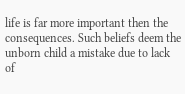life is far more important then the consequences. Such beliefs deem the unborn child a mistake due to lack of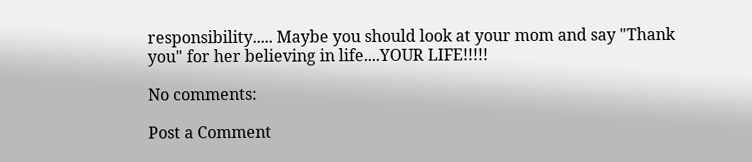responsibility..... Maybe you should look at your mom and say "Thank you" for her believing in life....YOUR LIFE!!!!!

No comments:

Post a Comment